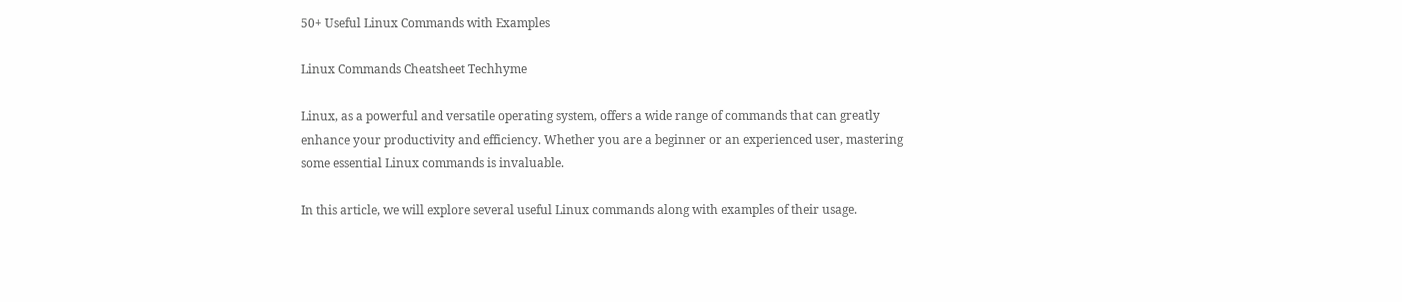50+ Useful Linux Commands with Examples

Linux Commands Cheatsheet Techhyme

Linux, as a powerful and versatile operating system, offers a wide range of commands that can greatly enhance your productivity and efficiency. Whether you are a beginner or an experienced user, mastering some essential Linux commands is invaluable.

In this article, we will explore several useful Linux commands along with examples of their usage.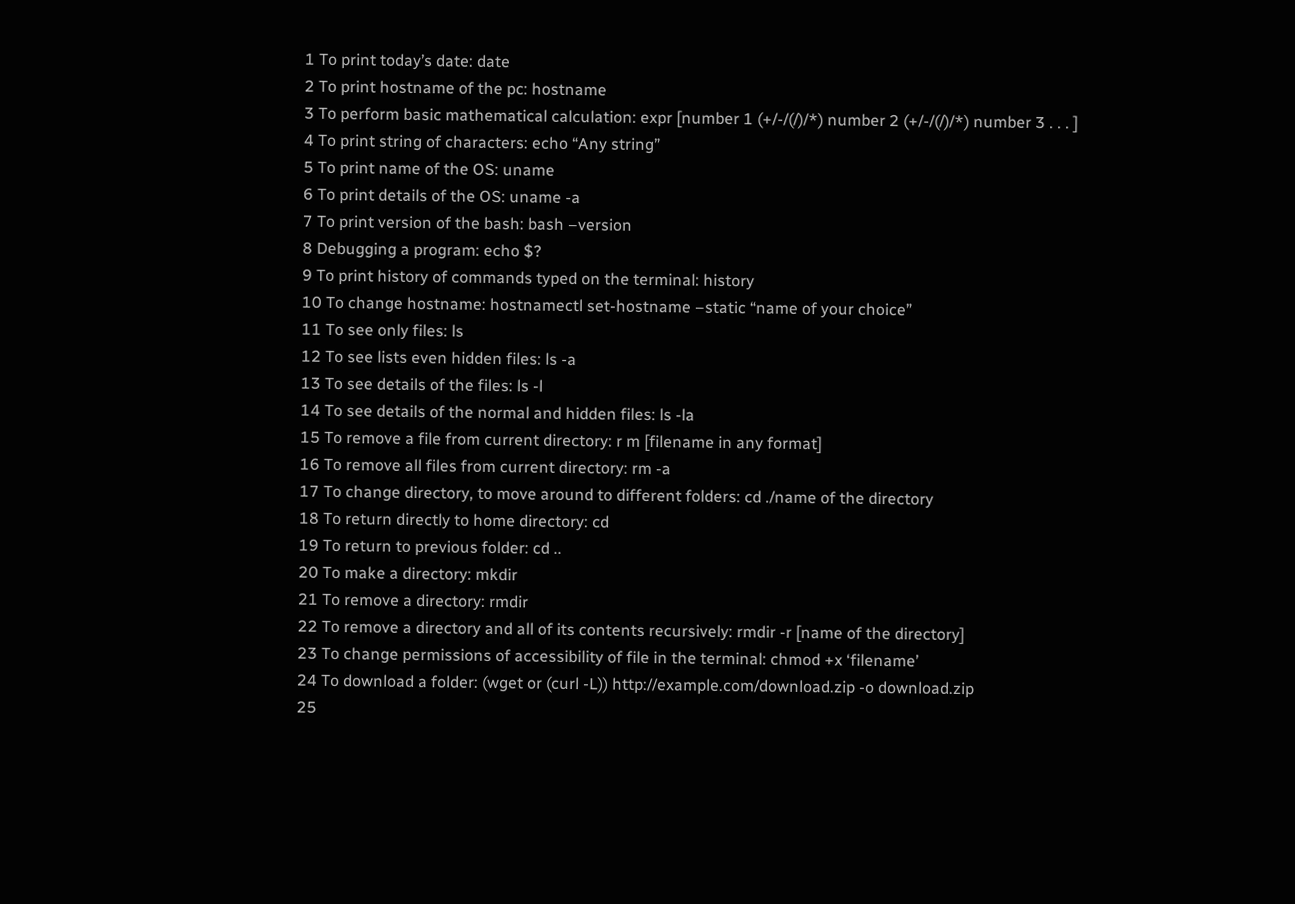1 To print today’s date: date
2 To print hostname of the pc: hostname
3 To perform basic mathematical calculation: expr [number 1 (+/-/(/)/*) number 2 (+/-/(/)/*) number 3 . . . ]
4 To print string of characters: echo “Any string”
5 To print name of the OS: uname
6 To print details of the OS: uname -a
7 To print version of the bash: bash –version
8 Debugging a program: echo $?
9 To print history of commands typed on the terminal: history
10 To change hostname: hostnamectl set-hostname –static “name of your choice”
11 To see only files: ls
12 To see lists even hidden files: ls -a
13 To see details of the files: ls -l
14 To see details of the normal and hidden files: ls -la
15 To remove a file from current directory: r m [filename in any format]
16 To remove all files from current directory: rm -a
17 To change directory, to move around to different folders: cd ./name of the directory
18 To return directly to home directory: cd
19 To return to previous folder: cd ..
20 To make a directory: mkdir
21 To remove a directory: rmdir
22 To remove a directory and all of its contents recursively: rmdir -r [name of the directory]
23 To change permissions of accessibility of file in the terminal: chmod +x ‘filename’
24 To download a folder: (wget or (curl -L)) http://example.com/download.zip -o download.zip
25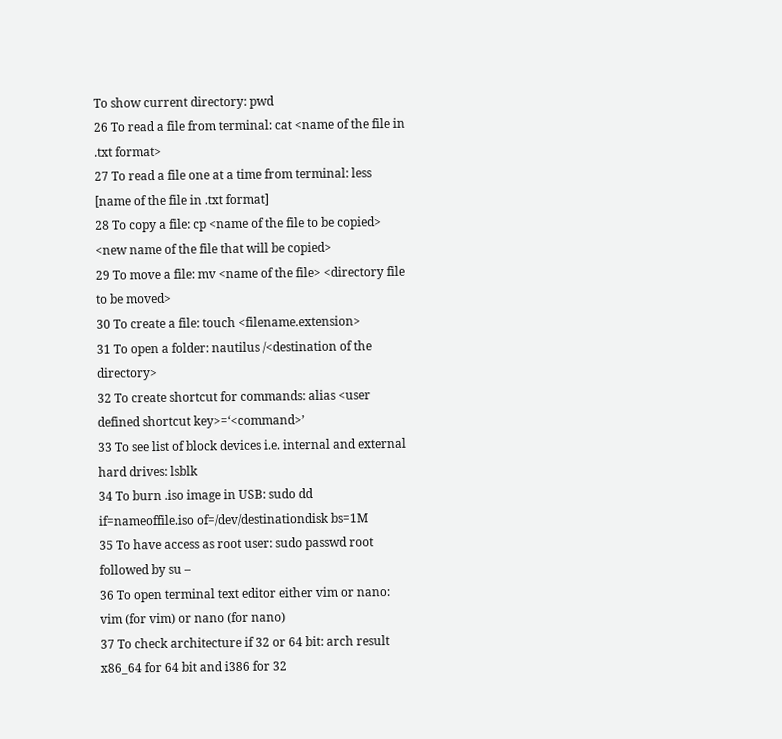To show current directory: pwd
26 To read a file from terminal: cat <name of the file in .txt format>
27 To read a file one at a time from terminal: less [name of the file in .txt format]
28 To copy a file: cp <name of the file to be copied> <new name of the file that will be copied>
29 To move a file: mv <name of the file> <directory file to be moved>
30 To create a file: touch <filename.extension>
31 To open a folder: nautilus /<destination of the directory>
32 To create shortcut for commands: alias <user defined shortcut key>=‘<command>’
33 To see list of block devices i.e. internal and external hard drives: lsblk
34 To burn .iso image in USB: sudo dd if=nameoffile.iso of=/dev/destinationdisk bs=1M
35 To have access as root user: sudo passwd root followed by su –
36 To open terminal text editor either vim or nano: vim (for vim) or nano (for nano)
37 To check architecture if 32 or 64 bit: arch result x86_64 for 64 bit and i386 for 32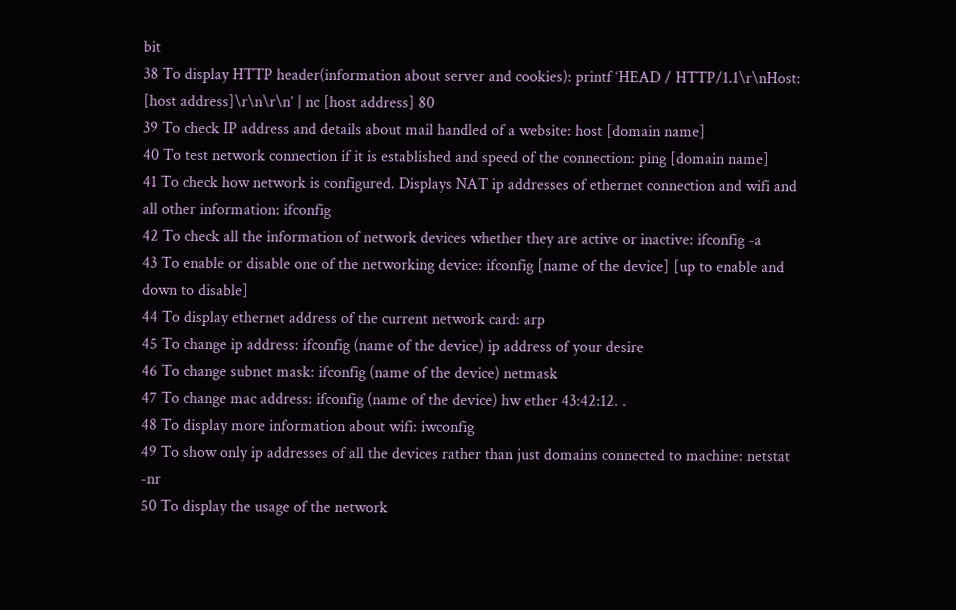bit
38 To display HTTP header(information about server and cookies): printf ‘HEAD / HTTP/1.1\r\nHost: [host address]\r\n\r\n’ | nc [host address] 80
39 To check IP address and details about mail handled of a website: host [domain name]
40 To test network connection if it is established and speed of the connection: ping [domain name]
41 To check how network is configured. Displays NAT ip addresses of ethernet connection and wifi and all other information: ifconfig
42 To check all the information of network devices whether they are active or inactive: ifconfig -a
43 To enable or disable one of the networking device: ifconfig [name of the device] [up to enable and down to disable]
44 To display ethernet address of the current network card: arp
45 To change ip address: ifconfig (name of the device) ip address of your desire
46 To change subnet mask: ifconfig (name of the device) netmask
47 To change mac address: ifconfig (name of the device) hw ether 43:42:12. .
48 To display more information about wifi: iwconfig
49 To show only ip addresses of all the devices rather than just domains connected to machine: netstat -nr
50 To display the usage of the network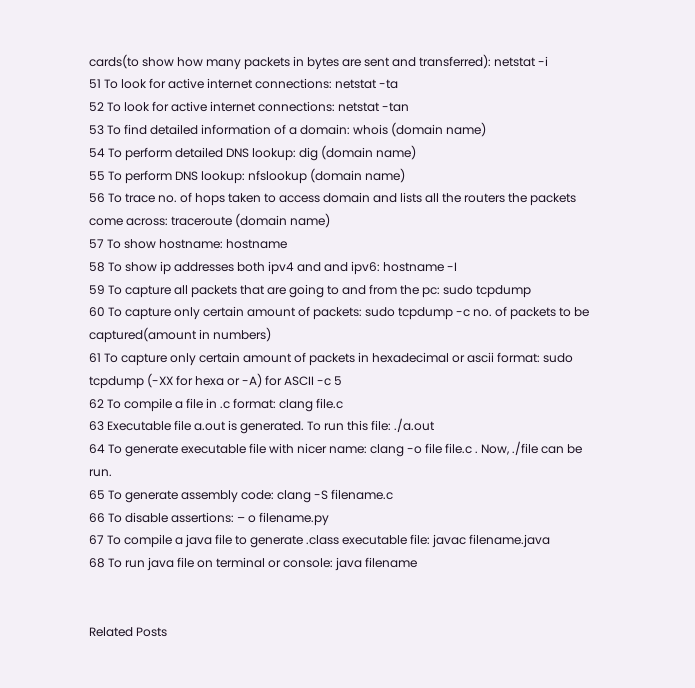cards(to show how many packets in bytes are sent and transferred): netstat -i
51 To look for active internet connections: netstat -ta
52 To look for active internet connections: netstat -tan
53 To find detailed information of a domain: whois (domain name)
54 To perform detailed DNS lookup: dig (domain name)
55 To perform DNS lookup: nfslookup (domain name)
56 To trace no. of hops taken to access domain and lists all the routers the packets come across: traceroute (domain name)
57 To show hostname: hostname
58 To show ip addresses both ipv4 and and ipv6: hostname -I
59 To capture all packets that are going to and from the pc: sudo tcpdump
60 To capture only certain amount of packets: sudo tcpdump -c no. of packets to be captured(amount in numbers)
61 To capture only certain amount of packets in hexadecimal or ascii format: sudo tcpdump (-XX for hexa or -A) for ASCII -c 5
62 To compile a file in .c format: clang file.c
63 Executable file a.out is generated. To run this file: ./a.out
64 To generate executable file with nicer name: clang -o file file.c . Now, ./file can be run.
65 To generate assembly code: clang -S filename.c
66 To disable assertions: – o filename.py
67 To compile a java file to generate .class executable file: javac filename.java
68 To run java file on terminal or console: java filename


Related Posts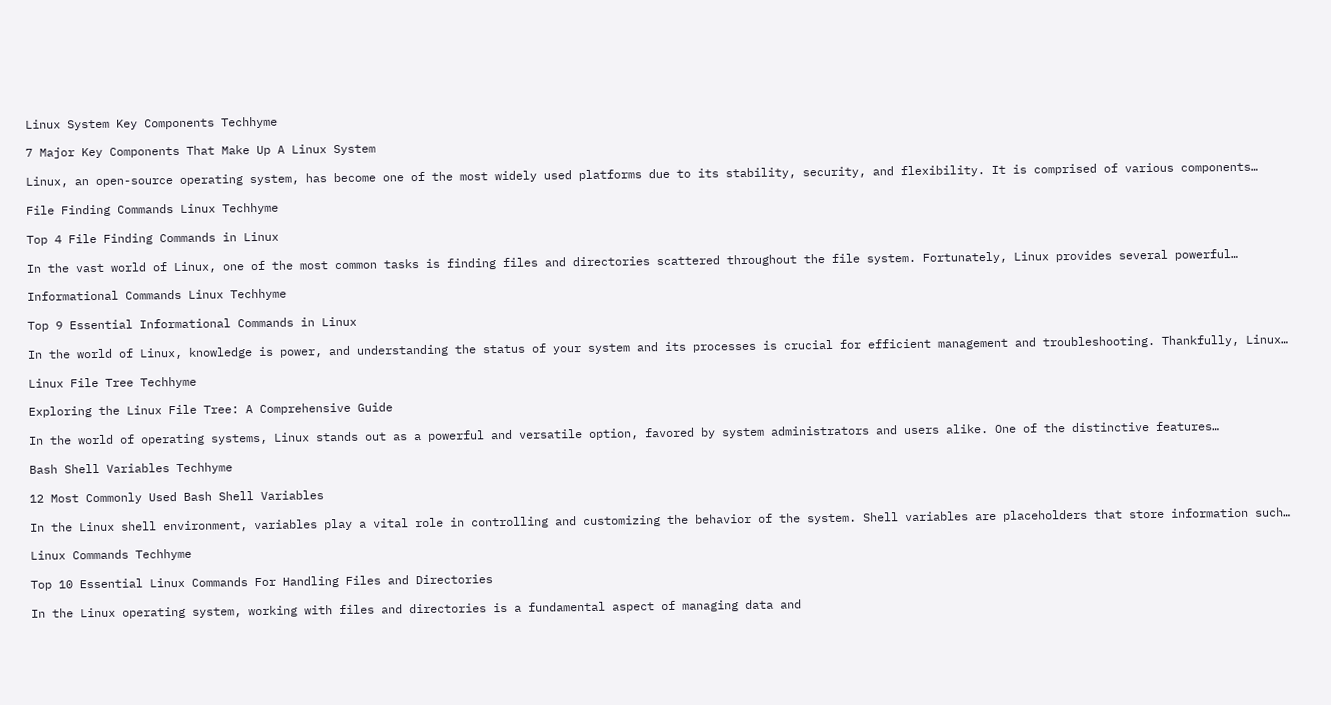Linux System Key Components Techhyme

7 Major Key Components That Make Up A Linux System

Linux, an open-source operating system, has become one of the most widely used platforms due to its stability, security, and flexibility. It is comprised of various components…

File Finding Commands Linux Techhyme

Top 4 File Finding Commands in Linux

In the vast world of Linux, one of the most common tasks is finding files and directories scattered throughout the file system. Fortunately, Linux provides several powerful…

Informational Commands Linux Techhyme

Top 9 Essential Informational Commands in Linux

In the world of Linux, knowledge is power, and understanding the status of your system and its processes is crucial for efficient management and troubleshooting. Thankfully, Linux…

Linux File Tree Techhyme

Exploring the Linux File Tree: A Comprehensive Guide

In the world of operating systems, Linux stands out as a powerful and versatile option, favored by system administrators and users alike. One of the distinctive features…

Bash Shell Variables Techhyme

12 Most Commonly Used Bash Shell Variables

In the Linux shell environment, variables play a vital role in controlling and customizing the behavior of the system. Shell variables are placeholders that store information such…

Linux Commands Techhyme

Top 10 Essential Linux Commands For Handling Files and Directories

In the Linux operating system, working with files and directories is a fundamental aspect of managing data and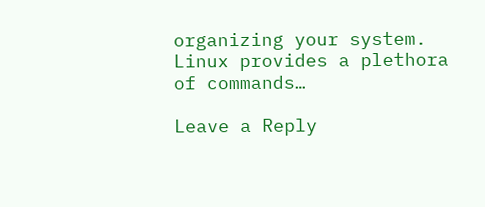organizing your system. Linux provides a plethora of commands…

Leave a Reply